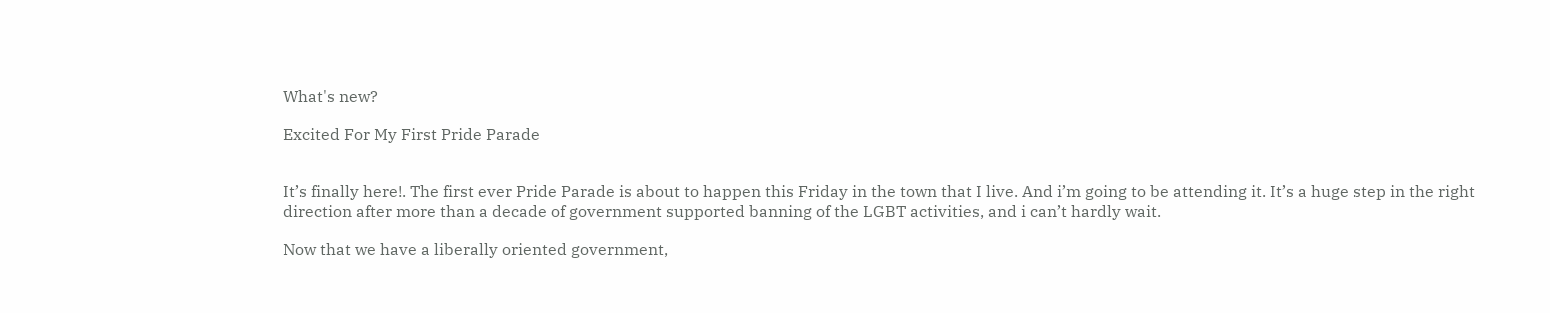What's new?

Excited For My First Pride Parade


It’s finally here!. The first ever Pride Parade is about to happen this Friday in the town that I live. And i’m going to be attending it. It’s a huge step in the right direction after more than a decade of government supported banning of the LGBT activities, and i can’t hardly wait.

Now that we have a liberally oriented government,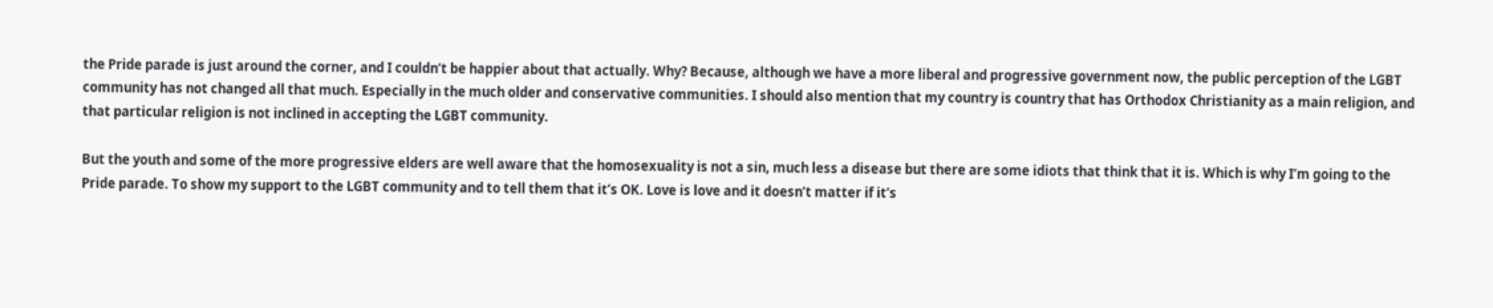the Pride parade is just around the corner, and I couldn’t be happier about that actually. Why? Because, although we have a more liberal and progressive government now, the public perception of the LGBT community has not changed all that much. Especially in the much older and conservative communities. I should also mention that my country is country that has Orthodox Christianity as a main religion, and that particular religion is not inclined in accepting the LGBT community.

But the youth and some of the more progressive elders are well aware that the homosexuality is not a sin, much less a disease but there are some idiots that think that it is. Which is why I’m going to the Pride parade. To show my support to the LGBT community and to tell them that it’s OK. Love is love and it doesn’t matter if it’s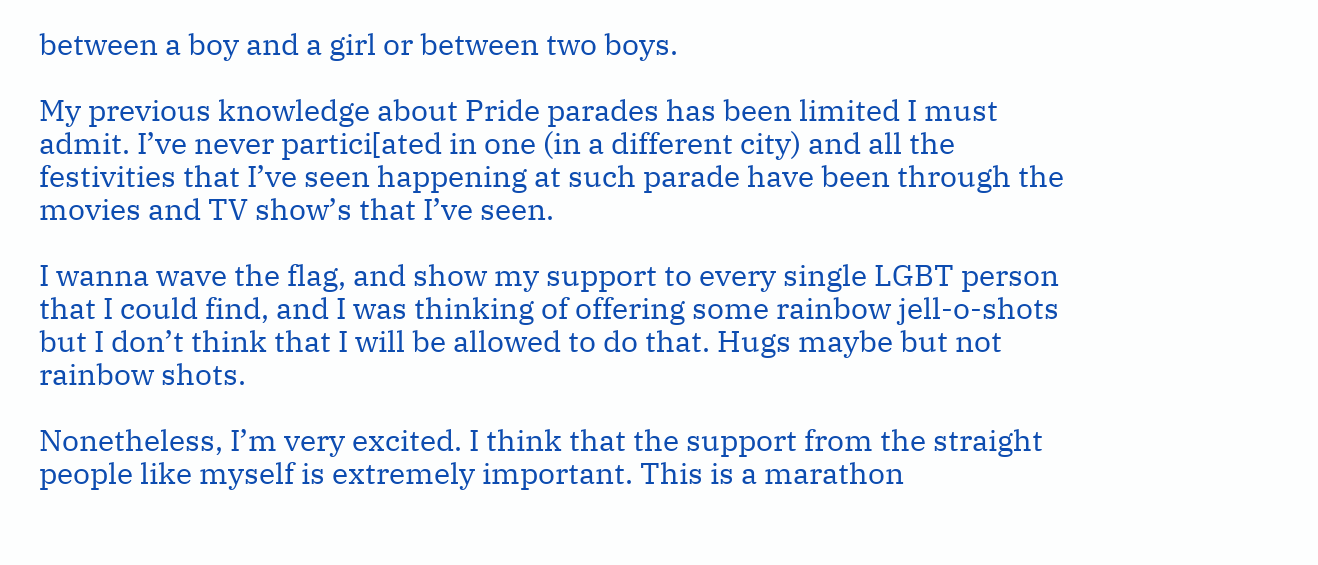between a boy and a girl or between two boys.

My previous knowledge about Pride parades has been limited I must admit. I’ve never partici[ated in one (in a different city) and all the festivities that I’ve seen happening at such parade have been through the movies and TV show’s that I’ve seen.

I wanna wave the flag, and show my support to every single LGBT person that I could find, and I was thinking of offering some rainbow jell-o-shots but I don’t think that I will be allowed to do that. Hugs maybe but not rainbow shots.

Nonetheless, I’m very excited. I think that the support from the straight people like myself is extremely important. This is a marathon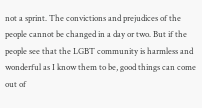not a sprint. The convictions and prejudices of the people cannot be changed in a day or two. But if the people see that the LGBT community is harmless and wonderful as I know them to be, good things can come out of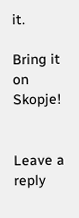it.

Bring it on Skopje!


Leave a reply